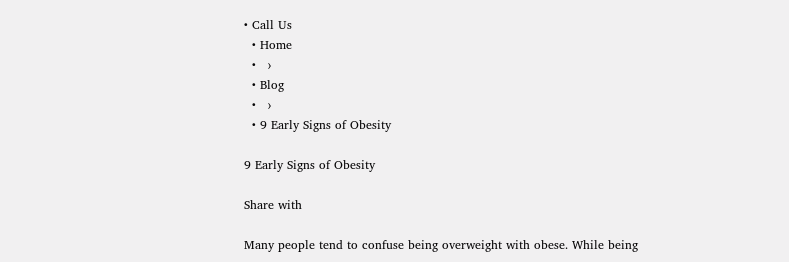• Call Us
  • Home
  •   ›
  • Blog
  •   ›
  • 9 Early Signs of Obesity

9 Early Signs of Obesity

Share with

Many people tend to confuse being overweight with obese. While being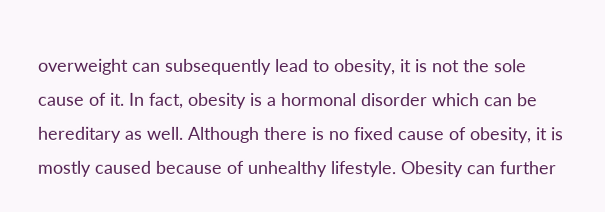overweight can subsequently lead to obesity, it is not the sole cause of it. In fact, obesity is a hormonal disorder which can be hereditary as well. Although there is no fixed cause of obesity, it is mostly caused because of unhealthy lifestyle. Obesity can further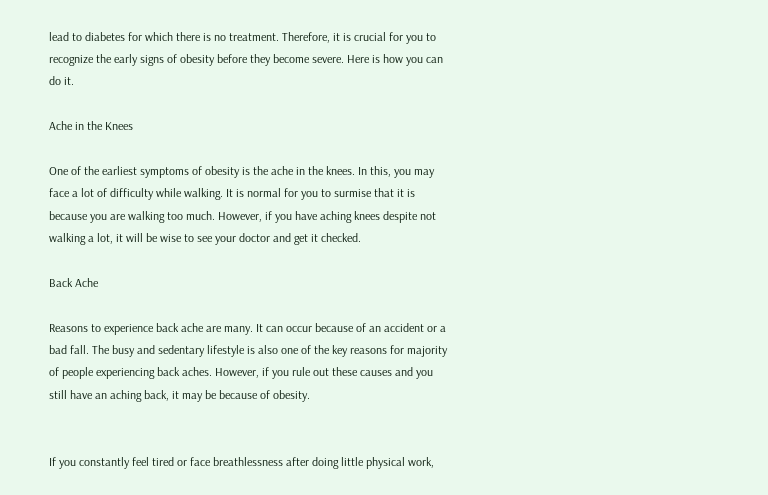lead to diabetes for which there is no treatment. Therefore, it is crucial for you to recognize the early signs of obesity before they become severe. Here is how you can do it.

Ache in the Knees

One of the earliest symptoms of obesity is the ache in the knees. In this, you may face a lot of difficulty while walking. It is normal for you to surmise that it is because you are walking too much. However, if you have aching knees despite not walking a lot, it will be wise to see your doctor and get it checked.

Back Ache

Reasons to experience back ache are many. It can occur because of an accident or a bad fall. The busy and sedentary lifestyle is also one of the key reasons for majority of people experiencing back aches. However, if you rule out these causes and you still have an aching back, it may be because of obesity.


If you constantly feel tired or face breathlessness after doing little physical work,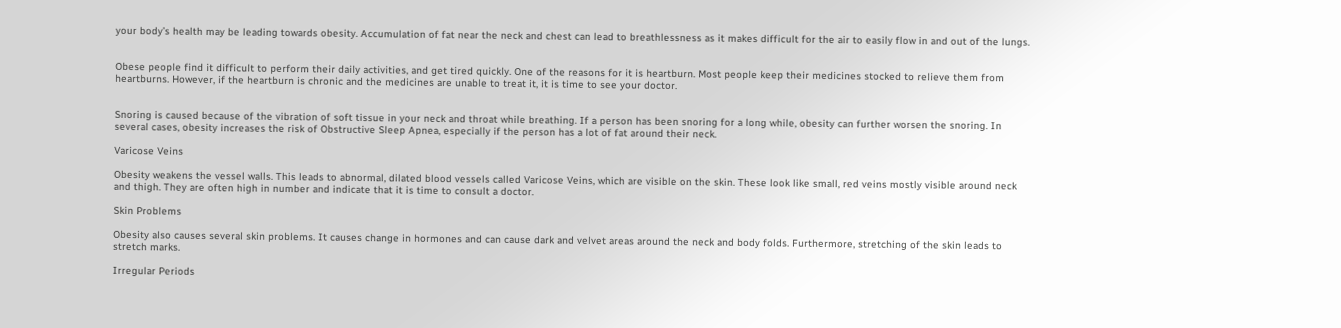your body’s health may be leading towards obesity. Accumulation of fat near the neck and chest can lead to breathlessness as it makes difficult for the air to easily flow in and out of the lungs.


Obese people find it difficult to perform their daily activities, and get tired quickly. One of the reasons for it is heartburn. Most people keep their medicines stocked to relieve them from heartburns. However, if the heartburn is chronic and the medicines are unable to treat it, it is time to see your doctor.


Snoring is caused because of the vibration of soft tissue in your neck and throat while breathing. If a person has been snoring for a long while, obesity can further worsen the snoring. In several cases, obesity increases the risk of Obstructive Sleep Apnea, especially if the person has a lot of fat around their neck.

Varicose Veins

Obesity weakens the vessel walls. This leads to abnormal, dilated blood vessels called Varicose Veins, which are visible on the skin. These look like small, red veins mostly visible around neck and thigh. They are often high in number and indicate that it is time to consult a doctor.

Skin Problems

Obesity also causes several skin problems. It causes change in hormones and can cause dark and velvet areas around the neck and body folds. Furthermore, stretching of the skin leads to stretch marks.

Irregular Periods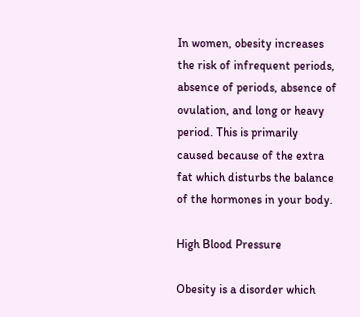In women, obesity increases the risk of infrequent periods, absence of periods, absence of ovulation, and long or heavy period. This is primarily caused because of the extra fat which disturbs the balance of the hormones in your body.

High Blood Pressure

Obesity is a disorder which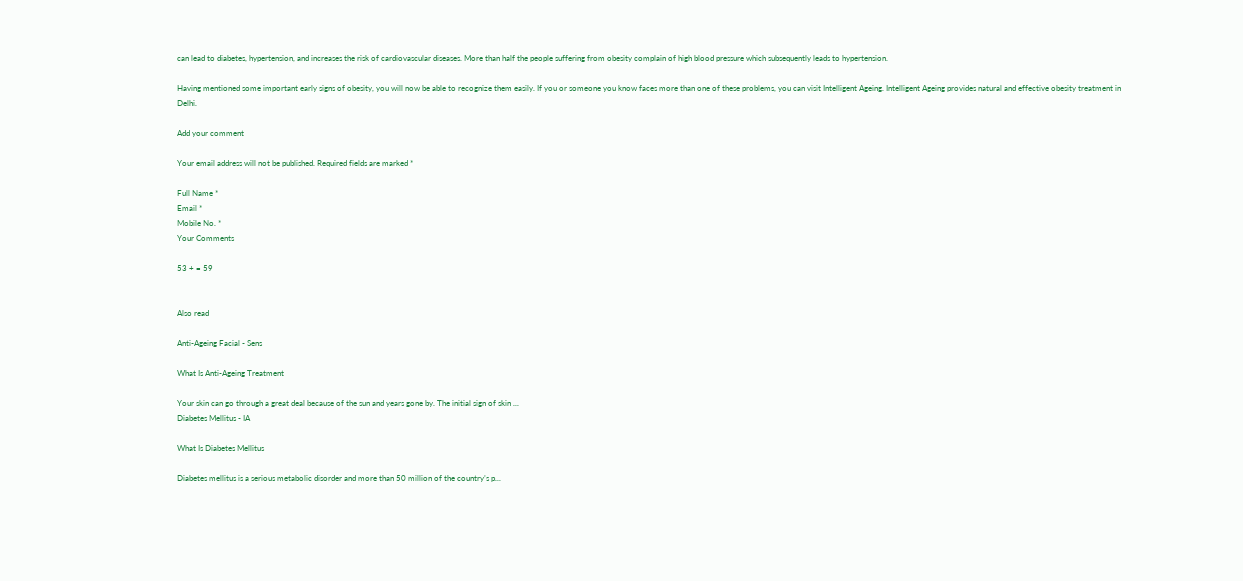can lead to diabetes, hypertension, and increases the risk of cardiovascular diseases. More than half the people suffering from obesity complain of high blood pressure which subsequently leads to hypertension.

Having mentioned some important early signs of obesity, you will now be able to recognize them easily. If you or someone you know faces more than one of these problems, you can visit Intelligent Ageing. Intelligent Ageing provides natural and effective obesity treatment in Delhi.

Add your comment

Your email address will not be published. Required fields are marked *

Full Name *
Email *
Mobile No. *
Your Comments

53 + = 59


Also read

Anti-Ageing Facial - Sens

What Is Anti-Ageing Treatment

Your skin can go through a great deal because of the sun and years gone by. The initial sign of skin ...
Diabetes Mellitus - IA

What Is Diabetes Mellitus

Diabetes mellitus is a serious metabolic disorder and more than 50 million of the country’s p...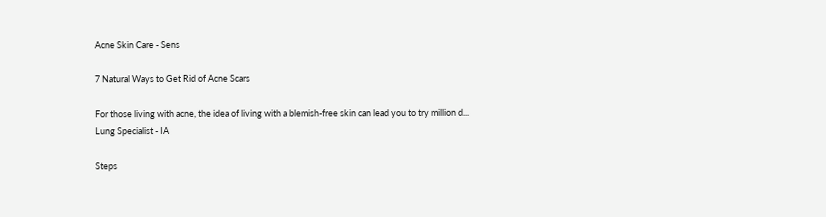Acne Skin Care - Sens

7 Natural Ways to Get Rid of Acne Scars

For those living with acne, the idea of living with a blemish-free skin can lead you to try million d...
Lung Specialist - IA

Steps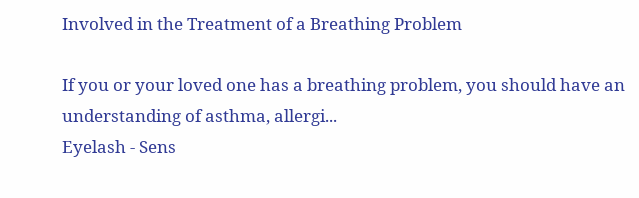Involved in the Treatment of a Breathing Problem

If you or your loved one has a breathing problem, you should have an understanding of asthma, allergi...
Eyelash - Sens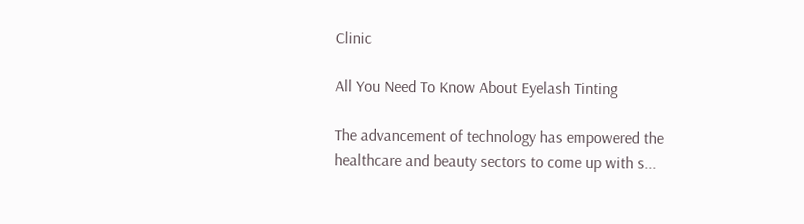Clinic

All You Need To Know About Eyelash Tinting

The advancement of technology has empowered the healthcare and beauty sectors to come up with s...